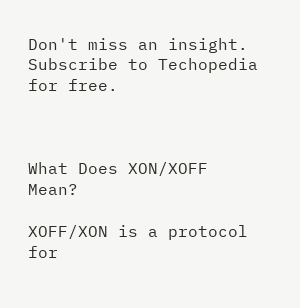Don't miss an insight. Subscribe to Techopedia for free.



What Does XON/XOFF Mean?

XOFF/XON is a protocol for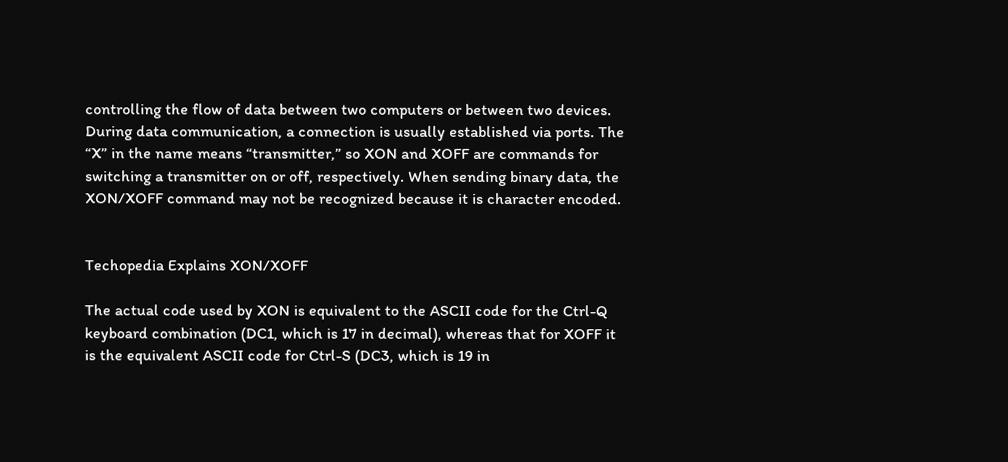controlling the flow of data between two computers or between two devices. During data communication, a connection is usually established via ports. The “X” in the name means “transmitter,” so XON and XOFF are commands for switching a transmitter on or off, respectively. When sending binary data, the XON/XOFF command may not be recognized because it is character encoded.


Techopedia Explains XON/XOFF

The actual code used by XON is equivalent to the ASCII code for the Ctrl-Q keyboard combination (DC1, which is 17 in decimal), whereas that for XOFF it is the equivalent ASCII code for Ctrl-S (DC3, which is 19 in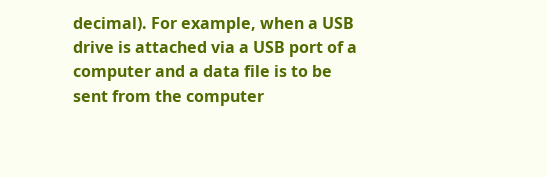decimal). For example, when a USB drive is attached via a USB port of a computer and a data file is to be sent from the computer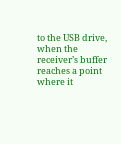to the USB drive, when the receiver’s buffer reaches a point where it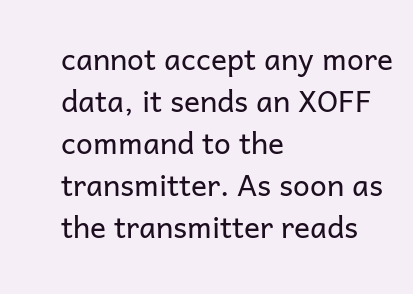cannot accept any more data, it sends an XOFF command to the transmitter. As soon as the transmitter reads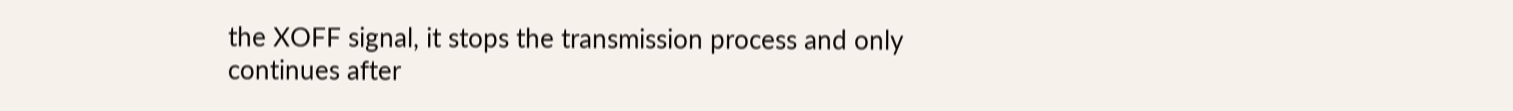the XOFF signal, it stops the transmission process and only continues after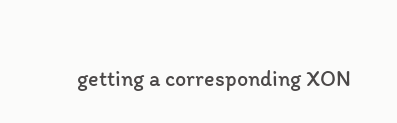getting a corresponding XON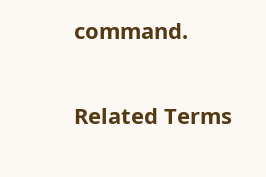command.


Related Terms